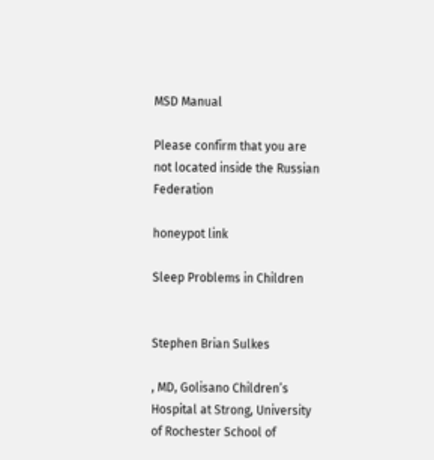MSD Manual

Please confirm that you are not located inside the Russian Federation

honeypot link

Sleep Problems in Children


Stephen Brian Sulkes

, MD, Golisano Children’s Hospital at Strong, University of Rochester School of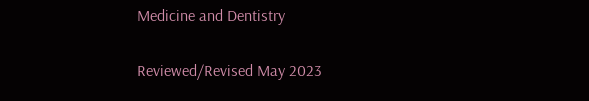Medicine and Dentistry

Reviewed/Revised May 2023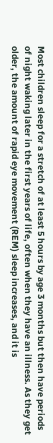Most children sleep for a stretch of at least 5 hours by age 3 months but then have periods of night waking later in the first years of life, often when they have an illness. As they get older, the amount of rapid eye movement (REM) sleep increases, and it is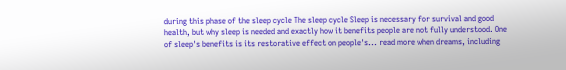during this phase of the sleep cycle The sleep cycle Sleep is necessary for survival and good health, but why sleep is needed and exactly how it benefits people are not fully understood. One of sleep's benefits is its restorative effect on people's... read more when dreams, including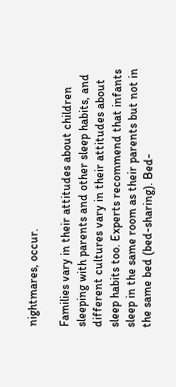nightmares, occur.

Families vary in their attitudes about children sleeping with parents and other sleep habits, and different cultures vary in their attitudes about sleep habits too. Experts recommend that infants sleep in the same room as their parents but not in the same bed (bed-sharing). Bed-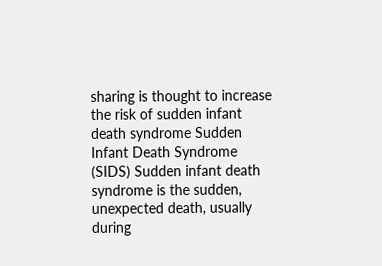sharing is thought to increase the risk of sudden infant death syndrome Sudden Infant Death Syndrome (SIDS) Sudden infant death syndrome is the sudden, unexpected death, usually during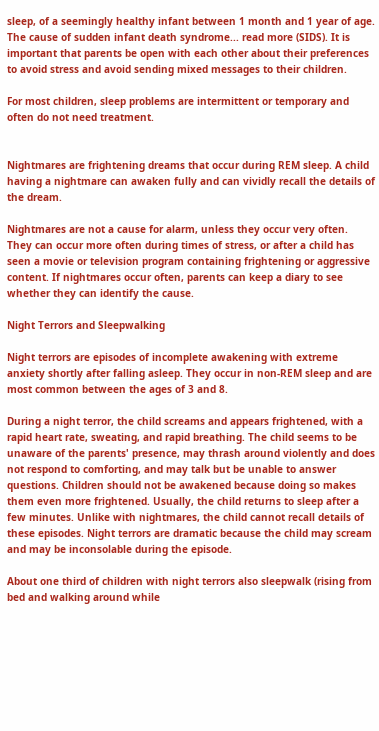sleep, of a seemingly healthy infant between 1 month and 1 year of age. The cause of sudden infant death syndrome... read more (SIDS). It is important that parents be open with each other about their preferences to avoid stress and avoid sending mixed messages to their children.

For most children, sleep problems are intermittent or temporary and often do not need treatment.


Nightmares are frightening dreams that occur during REM sleep. A child having a nightmare can awaken fully and can vividly recall the details of the dream.

Nightmares are not a cause for alarm, unless they occur very often. They can occur more often during times of stress, or after a child has seen a movie or television program containing frightening or aggressive content. If nightmares occur often, parents can keep a diary to see whether they can identify the cause.

Night Terrors and Sleepwalking

Night terrors are episodes of incomplete awakening with extreme anxiety shortly after falling asleep. They occur in non-REM sleep and are most common between the ages of 3 and 8.

During a night terror, the child screams and appears frightened, with a rapid heart rate, sweating, and rapid breathing. The child seems to be unaware of the parents' presence, may thrash around violently and does not respond to comforting, and may talk but be unable to answer questions. Children should not be awakened because doing so makes them even more frightened. Usually, the child returns to sleep after a few minutes. Unlike with nightmares, the child cannot recall details of these episodes. Night terrors are dramatic because the child may scream and may be inconsolable during the episode.

About one third of children with night terrors also sleepwalk (rising from bed and walking around while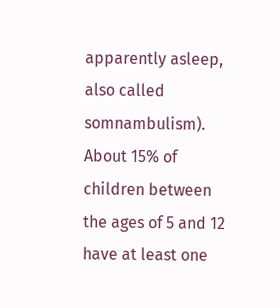apparently asleep, also called somnambulism). About 15% of children between the ages of 5 and 12 have at least one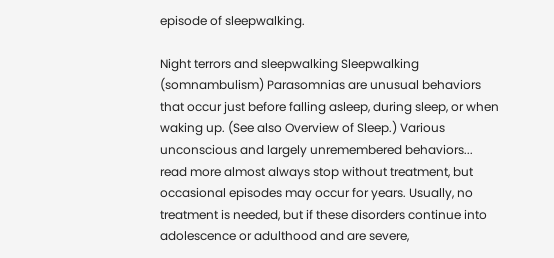episode of sleepwalking.

Night terrors and sleepwalking Sleepwalking (somnambulism) Parasomnias are unusual behaviors that occur just before falling asleep, during sleep, or when waking up. (See also Overview of Sleep.) Various unconscious and largely unremembered behaviors... read more almost always stop without treatment, but occasional episodes may occur for years. Usually, no treatment is needed, but if these disorders continue into adolescence or adulthood and are severe,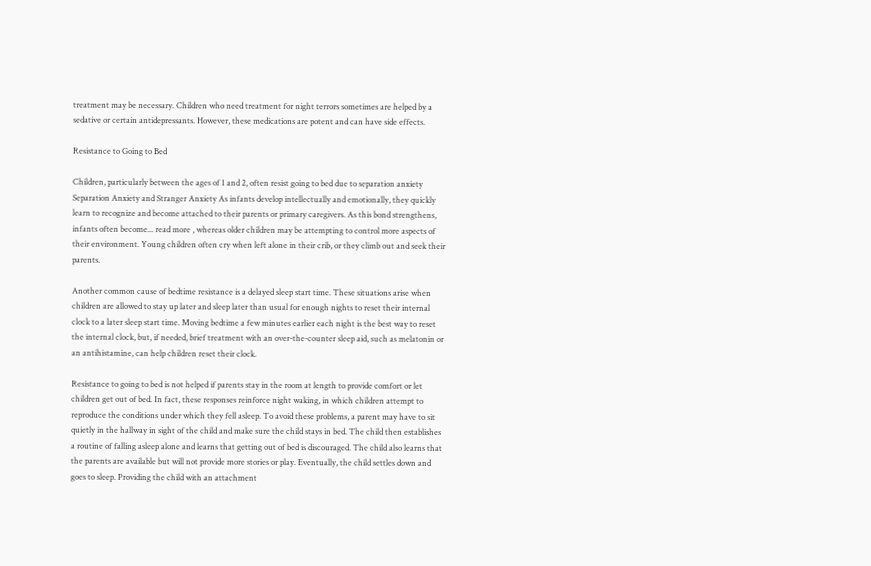treatment may be necessary. Children who need treatment for night terrors sometimes are helped by a sedative or certain antidepressants. However, these medications are potent and can have side effects.

Resistance to Going to Bed

Children, particularly between the ages of 1 and 2, often resist going to bed due to separation anxiety Separation Anxiety and Stranger Anxiety As infants develop intellectually and emotionally, they quickly learn to recognize and become attached to their parents or primary caregivers. As this bond strengthens, infants often become... read more , whereas older children may be attempting to control more aspects of their environment. Young children often cry when left alone in their crib, or they climb out and seek their parents.

Another common cause of bedtime resistance is a delayed sleep start time. These situations arise when children are allowed to stay up later and sleep later than usual for enough nights to reset their internal clock to a later sleep start time. Moving bedtime a few minutes earlier each night is the best way to reset the internal clock, but, if needed, brief treatment with an over-the-counter sleep aid, such as melatonin or an antihistamine, can help children reset their clock.

Resistance to going to bed is not helped if parents stay in the room at length to provide comfort or let children get out of bed. In fact, these responses reinforce night waking, in which children attempt to reproduce the conditions under which they fell asleep. To avoid these problems, a parent may have to sit quietly in the hallway in sight of the child and make sure the child stays in bed. The child then establishes a routine of falling asleep alone and learns that getting out of bed is discouraged. The child also learns that the parents are available but will not provide more stories or play. Eventually, the child settles down and goes to sleep. Providing the child with an attachment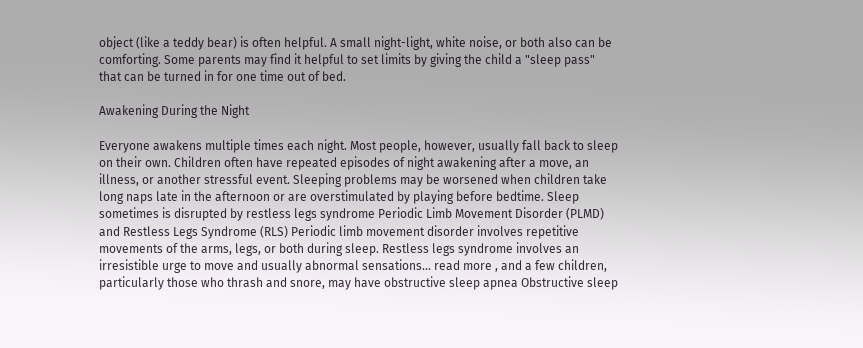object (like a teddy bear) is often helpful. A small night-light, white noise, or both also can be comforting. Some parents may find it helpful to set limits by giving the child a "sleep pass" that can be turned in for one time out of bed.

Awakening During the Night

Everyone awakens multiple times each night. Most people, however, usually fall back to sleep on their own. Children often have repeated episodes of night awakening after a move, an illness, or another stressful event. Sleeping problems may be worsened when children take long naps late in the afternoon or are overstimulated by playing before bedtime. Sleep sometimes is disrupted by restless legs syndrome Periodic Limb Movement Disorder (PLMD) and Restless Legs Syndrome (RLS) Periodic limb movement disorder involves repetitive movements of the arms, legs, or both during sleep. Restless legs syndrome involves an irresistible urge to move and usually abnormal sensations... read more , and a few children, particularly those who thrash and snore, may have obstructive sleep apnea Obstructive sleep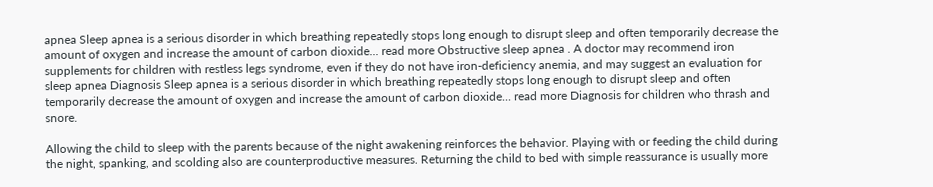apnea Sleep apnea is a serious disorder in which breathing repeatedly stops long enough to disrupt sleep and often temporarily decrease the amount of oxygen and increase the amount of carbon dioxide... read more Obstructive sleep apnea . A doctor may recommend iron supplements for children with restless legs syndrome, even if they do not have iron-deficiency anemia, and may suggest an evaluation for sleep apnea Diagnosis Sleep apnea is a serious disorder in which breathing repeatedly stops long enough to disrupt sleep and often temporarily decrease the amount of oxygen and increase the amount of carbon dioxide... read more Diagnosis for children who thrash and snore.

Allowing the child to sleep with the parents because of the night awakening reinforces the behavior. Playing with or feeding the child during the night, spanking, and scolding also are counterproductive measures. Returning the child to bed with simple reassurance is usually more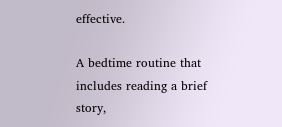effective.

A bedtime routine that includes reading a brief story,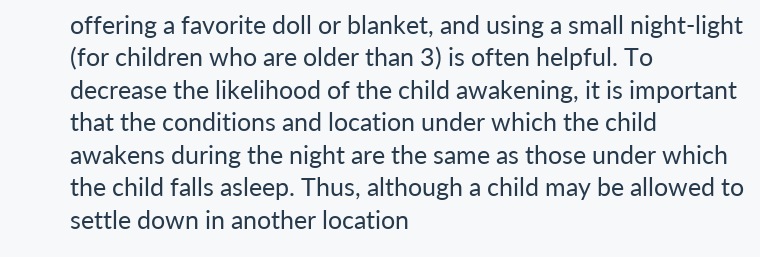offering a favorite doll or blanket, and using a small night-light (for children who are older than 3) is often helpful. To decrease the likelihood of the child awakening, it is important that the conditions and location under which the child awakens during the night are the same as those under which the child falls asleep. Thus, although a child may be allowed to settle down in another location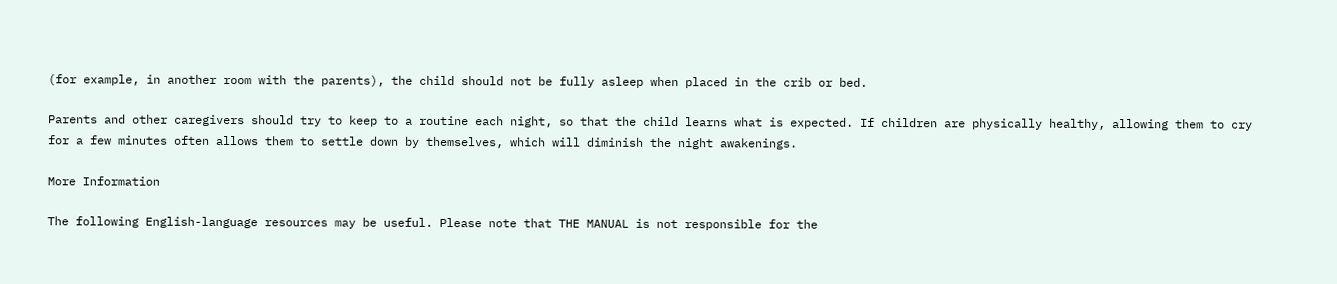(for example, in another room with the parents), the child should not be fully asleep when placed in the crib or bed.

Parents and other caregivers should try to keep to a routine each night, so that the child learns what is expected. If children are physically healthy, allowing them to cry for a few minutes often allows them to settle down by themselves, which will diminish the night awakenings.

More Information

The following English-language resources may be useful. Please note that THE MANUAL is not responsible for the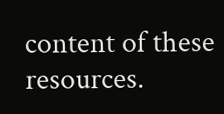content of these resources.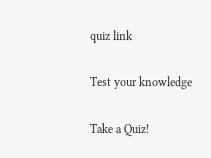quiz link

Test your knowledge

Take a Quiz!